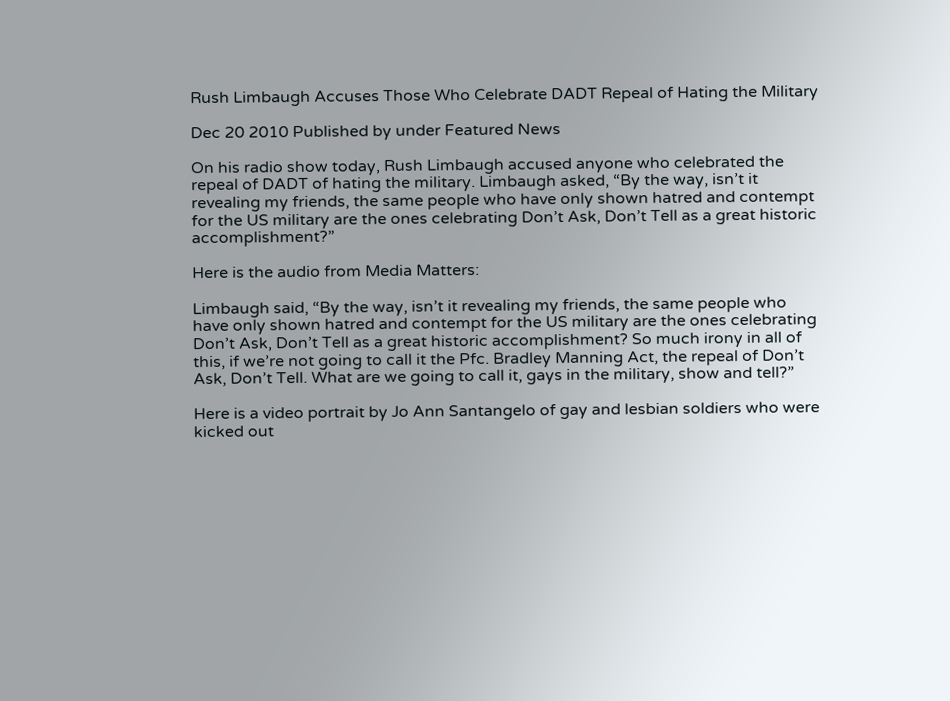Rush Limbaugh Accuses Those Who Celebrate DADT Repeal of Hating the Military

Dec 20 2010 Published by under Featured News

On his radio show today, Rush Limbaugh accused anyone who celebrated the repeal of DADT of hating the military. Limbaugh asked, “By the way, isn’t it revealing my friends, the same people who have only shown hatred and contempt for the US military are the ones celebrating Don’t Ask, Don’t Tell as a great historic accomplishment?”

Here is the audio from Media Matters:

Limbaugh said, “By the way, isn’t it revealing my friends, the same people who have only shown hatred and contempt for the US military are the ones celebrating Don’t Ask, Don’t Tell as a great historic accomplishment? So much irony in all of this, if we’re not going to call it the Pfc. Bradley Manning Act, the repeal of Don’t Ask, Don’t Tell. What are we going to call it, gays in the military, show and tell?”

Here is a video portrait by Jo Ann Santangelo of gay and lesbian soldiers who were kicked out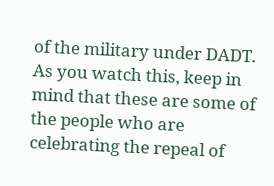of the military under DADT. As you watch this, keep in mind that these are some of the people who are celebrating the repeal of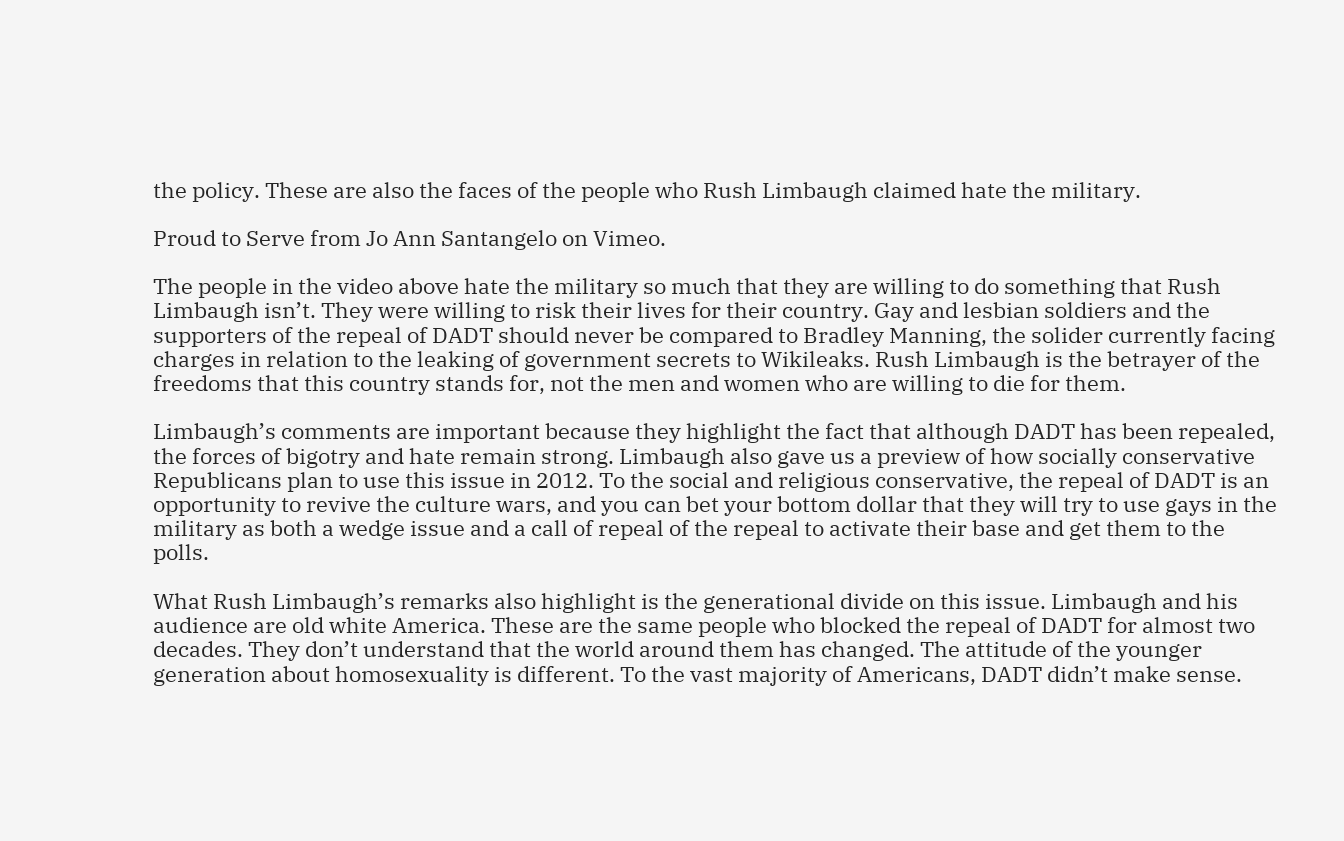the policy. These are also the faces of the people who Rush Limbaugh claimed hate the military.

Proud to Serve from Jo Ann Santangelo on Vimeo.

The people in the video above hate the military so much that they are willing to do something that Rush Limbaugh isn’t. They were willing to risk their lives for their country. Gay and lesbian soldiers and the supporters of the repeal of DADT should never be compared to Bradley Manning, the solider currently facing charges in relation to the leaking of government secrets to Wikileaks. Rush Limbaugh is the betrayer of the freedoms that this country stands for, not the men and women who are willing to die for them.

Limbaugh’s comments are important because they highlight the fact that although DADT has been repealed, the forces of bigotry and hate remain strong. Limbaugh also gave us a preview of how socially conservative Republicans plan to use this issue in 2012. To the social and religious conservative, the repeal of DADT is an opportunity to revive the culture wars, and you can bet your bottom dollar that they will try to use gays in the military as both a wedge issue and a call of repeal of the repeal to activate their base and get them to the polls.

What Rush Limbaugh’s remarks also highlight is the generational divide on this issue. Limbaugh and his audience are old white America. These are the same people who blocked the repeal of DADT for almost two decades. They don’t understand that the world around them has changed. The attitude of the younger generation about homosexuality is different. To the vast majority of Americans, DADT didn’t make sense.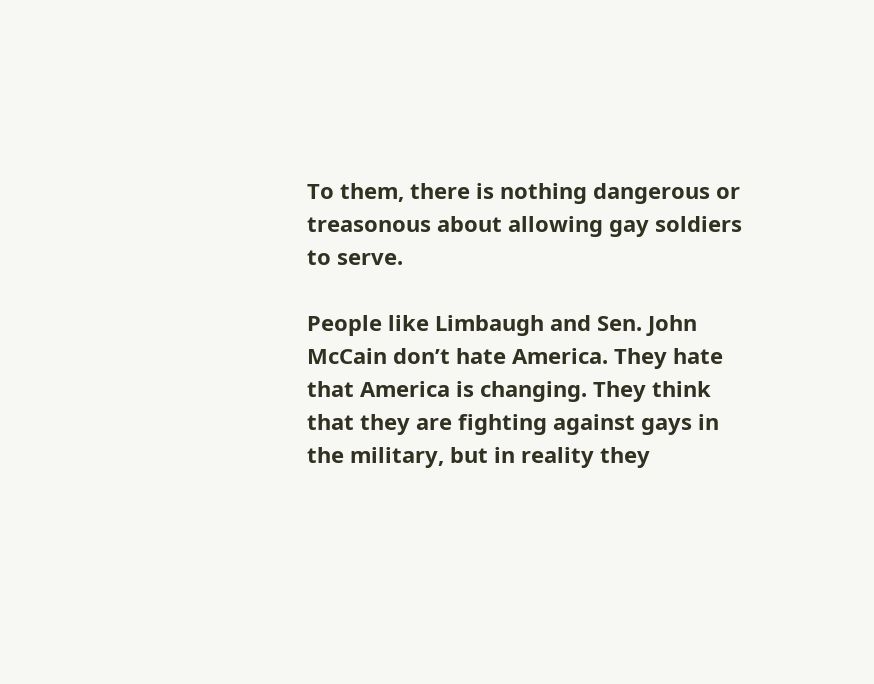To them, there is nothing dangerous or treasonous about allowing gay soldiers to serve.

People like Limbaugh and Sen. John McCain don’t hate America. They hate that America is changing. They think that they are fighting against gays in the military, but in reality they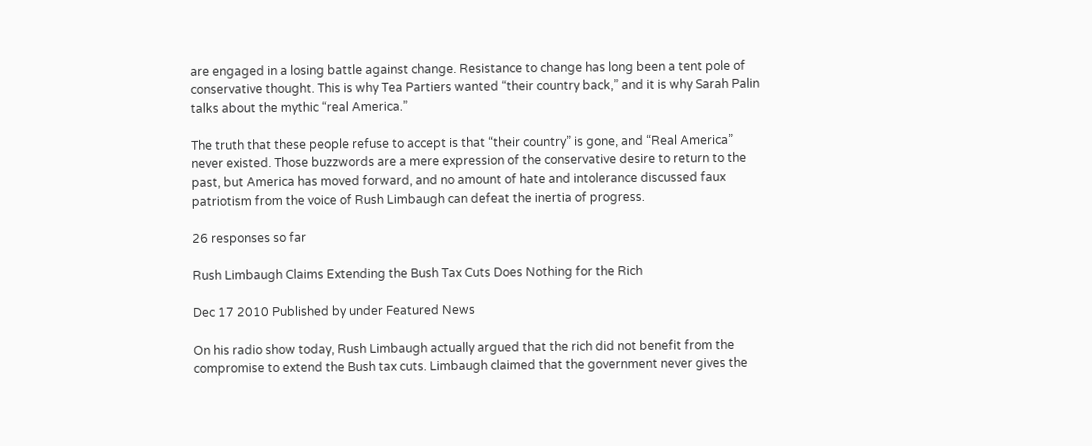are engaged in a losing battle against change. Resistance to change has long been a tent pole of conservative thought. This is why Tea Partiers wanted “their country back,” and it is why Sarah Palin talks about the mythic “real America.”

The truth that these people refuse to accept is that “their country” is gone, and “Real America” never existed. Those buzzwords are a mere expression of the conservative desire to return to the past, but America has moved forward, and no amount of hate and intolerance discussed faux patriotism from the voice of Rush Limbaugh can defeat the inertia of progress.

26 responses so far

Rush Limbaugh Claims Extending the Bush Tax Cuts Does Nothing for the Rich

Dec 17 2010 Published by under Featured News

On his radio show today, Rush Limbaugh actually argued that the rich did not benefit from the compromise to extend the Bush tax cuts. Limbaugh claimed that the government never gives the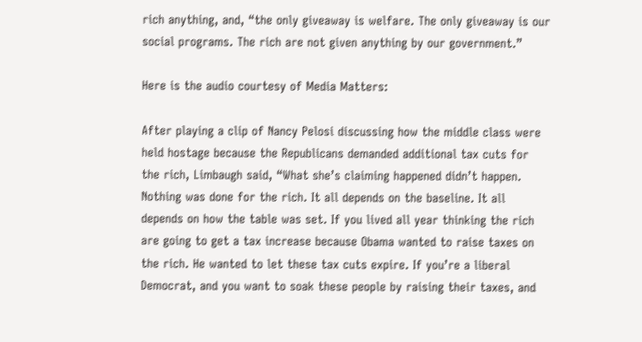rich anything, and, “the only giveaway is welfare. The only giveaway is our social programs. The rich are not given anything by our government.”

Here is the audio courtesy of Media Matters:

After playing a clip of Nancy Pelosi discussing how the middle class were held hostage because the Republicans demanded additional tax cuts for the rich, Limbaugh said, “What she’s claiming happened didn’t happen. Nothing was done for the rich. It all depends on the baseline. It all depends on how the table was set. If you lived all year thinking the rich are going to get a tax increase because Obama wanted to raise taxes on the rich. He wanted to let these tax cuts expire. If you’re a liberal Democrat, and you want to soak these people by raising their taxes, and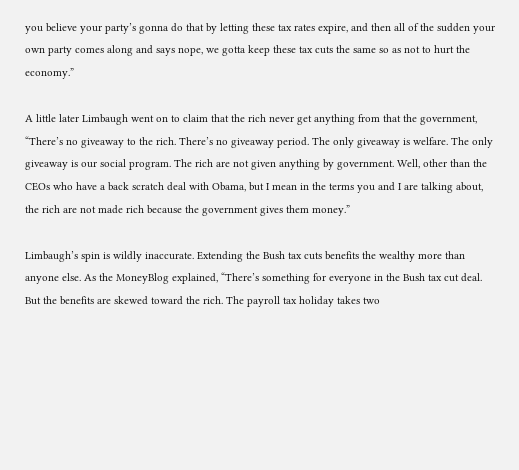you believe your party’s gonna do that by letting these tax rates expire, and then all of the sudden your own party comes along and says nope, we gotta keep these tax cuts the same so as not to hurt the economy.”

A little later Limbaugh went on to claim that the rich never get anything from that the government, “There’s no giveaway to the rich. There’s no giveaway period. The only giveaway is welfare. The only giveaway is our social program. The rich are not given anything by government. Well, other than the CEOs who have a back scratch deal with Obama, but I mean in the terms you and I are talking about, the rich are not made rich because the government gives them money.”

Limbaugh’s spin is wildly inaccurate. Extending the Bush tax cuts benefits the wealthy more than anyone else. As the MoneyBlog explained, “There’s something for everyone in the Bush tax cut deal. But the benefits are skewed toward the rich. The payroll tax holiday takes two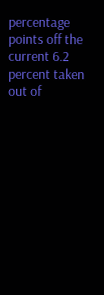percentage points off the current 6.2 percent taken out of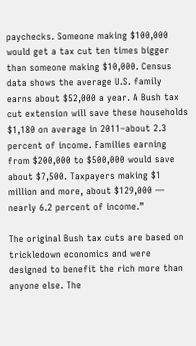paychecks. Someone making $100,000 would get a tax cut ten times bigger than someone making $10,000. Census data shows the average U.S. family earns about $52,000 a year. A Bush tax cut extension will save these households $1,180 on average in 2011–about 2.3 percent of income. Families earning from $200,000 to $500,000 would save about $7,500. Taxpayers making $1 million and more, about $129,000 — nearly 6.2 percent of income.”

The original Bush tax cuts are based on trickledown economics and were designed to benefit the rich more than anyone else. The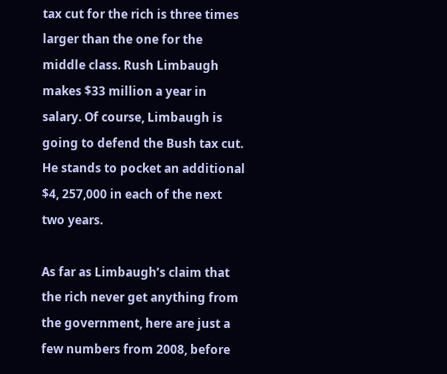tax cut for the rich is three times larger than the one for the middle class. Rush Limbaugh makes $33 million a year in salary. Of course, Limbaugh is going to defend the Bush tax cut. He stands to pocket an additional $4, 257,000 in each of the next two years.

As far as Limbaugh’s claim that the rich never get anything from the government, here are just a few numbers from 2008, before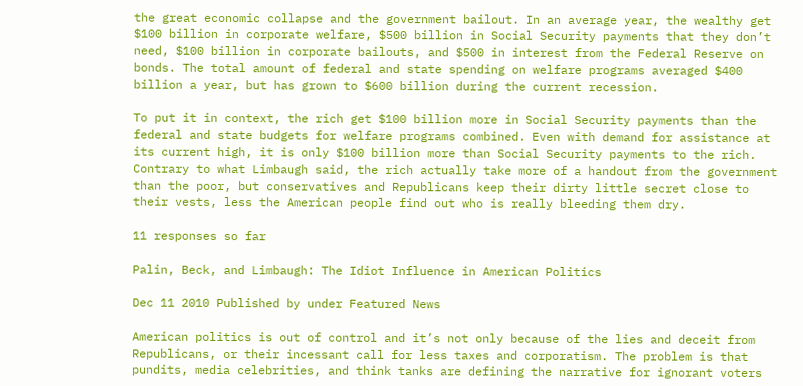the great economic collapse and the government bailout. In an average year, the wealthy get $100 billion in corporate welfare, $500 billion in Social Security payments that they don’t need, $100 billion in corporate bailouts, and $500 in interest from the Federal Reserve on bonds. The total amount of federal and state spending on welfare programs averaged $400 billion a year, but has grown to $600 billion during the current recession.

To put it in context, the rich get $100 billion more in Social Security payments than the federal and state budgets for welfare programs combined. Even with demand for assistance at its current high, it is only $100 billion more than Social Security payments to the rich. Contrary to what Limbaugh said, the rich actually take more of a handout from the government than the poor, but conservatives and Republicans keep their dirty little secret close to their vests, less the American people find out who is really bleeding them dry.

11 responses so far

Palin, Beck, and Limbaugh: The Idiot Influence in American Politics

Dec 11 2010 Published by under Featured News

American politics is out of control and it’s not only because of the lies and deceit from Republicans, or their incessant call for less taxes and corporatism. The problem is that pundits, media celebrities, and think tanks are defining the narrative for ignorant voters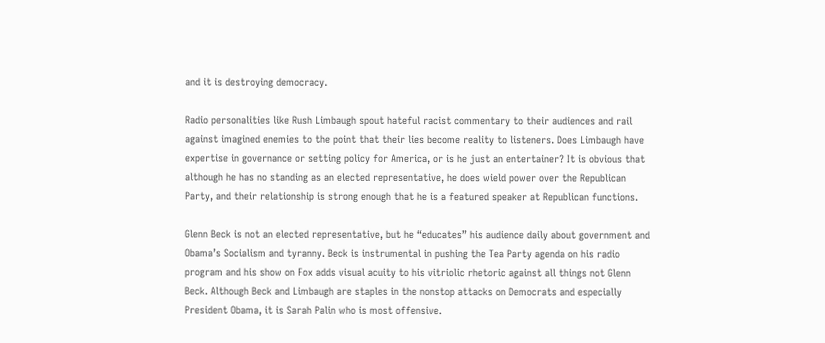and it is destroying democracy.

Radio personalities like Rush Limbaugh spout hateful racist commentary to their audiences and rail against imagined enemies to the point that their lies become reality to listeners. Does Limbaugh have expertise in governance or setting policy for America, or is he just an entertainer? It is obvious that although he has no standing as an elected representative, he does wield power over the Republican Party, and their relationship is strong enough that he is a featured speaker at Republican functions.

Glenn Beck is not an elected representative, but he “educates” his audience daily about government and Obama’s Socialism and tyranny. Beck is instrumental in pushing the Tea Party agenda on his radio program and his show on Fox adds visual acuity to his vitriolic rhetoric against all things not Glenn Beck. Although Beck and Limbaugh are staples in the nonstop attacks on Democrats and especially President Obama, it is Sarah Palin who is most offensive.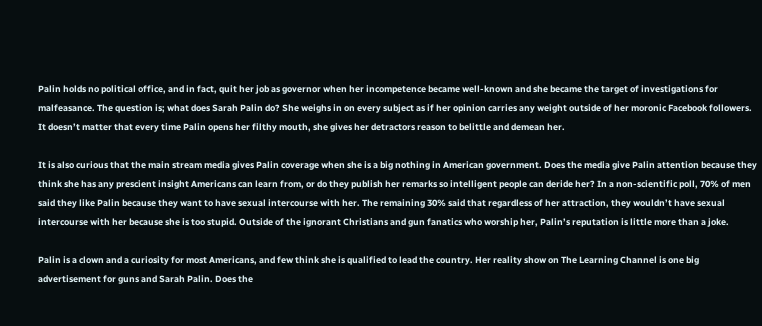Palin holds no political office, and in fact, quit her job as governor when her incompetence became well-known and she became the target of investigations for malfeasance. The question is; what does Sarah Palin do? She weighs in on every subject as if her opinion carries any weight outside of her moronic Facebook followers. It doesn’t matter that every time Palin opens her filthy mouth, she gives her detractors reason to belittle and demean her.

It is also curious that the main stream media gives Palin coverage when she is a big nothing in American government. Does the media give Palin attention because they think she has any prescient insight Americans can learn from, or do they publish her remarks so intelligent people can deride her? In a non-scientific poll, 70% of men said they like Palin because they want to have sexual intercourse with her. The remaining 30% said that regardless of her attraction, they wouldn’t have sexual intercourse with her because she is too stupid. Outside of the ignorant Christians and gun fanatics who worship her, Palin’s reputation is little more than a joke.

Palin is a clown and a curiosity for most Americans, and few think she is qualified to lead the country. Her reality show on The Learning Channel is one big advertisement for guns and Sarah Palin. Does the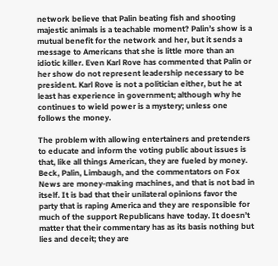network believe that Palin beating fish and shooting majestic animals is a teachable moment? Palin’s show is a mutual benefit for the network and her, but it sends a message to Americans that she is little more than an idiotic killer. Even Karl Rove has commented that Palin or her show do not represent leadership necessary to be president. Karl Rove is not a politician either, but he at least has experience in government; although why he continues to wield power is a mystery; unless one follows the money.

The problem with allowing entertainers and pretenders to educate and inform the voting public about issues is that, like all things American, they are fueled by money. Beck, Palin, Limbaugh, and the commentators on Fox News are money-making machines, and that is not bad in itself. It is bad that their unilateral opinions favor the party that is raping America and they are responsible for much of the support Republicans have today. It doesn’t matter that their commentary has as its basis nothing but lies and deceit; they are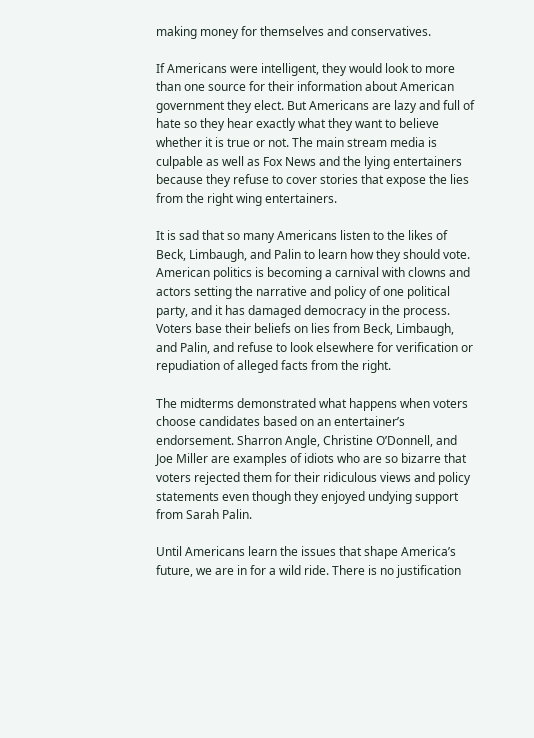making money for themselves and conservatives.

If Americans were intelligent, they would look to more than one source for their information about American government they elect. But Americans are lazy and full of hate so they hear exactly what they want to believe whether it is true or not. The main stream media is culpable as well as Fox News and the lying entertainers because they refuse to cover stories that expose the lies from the right wing entertainers.

It is sad that so many Americans listen to the likes of Beck, Limbaugh, and Palin to learn how they should vote.  American politics is becoming a carnival with clowns and actors setting the narrative and policy of one political party, and it has damaged democracy in the process. Voters base their beliefs on lies from Beck, Limbaugh, and Palin, and refuse to look elsewhere for verification or repudiation of alleged facts from the right.

The midterms demonstrated what happens when voters choose candidates based on an entertainer’s endorsement. Sharron Angle, Christine O’Donnell, and Joe Miller are examples of idiots who are so bizarre that voters rejected them for their ridiculous views and policy statements even though they enjoyed undying support from Sarah Palin.

Until Americans learn the issues that shape America’s future, we are in for a wild ride. There is no justification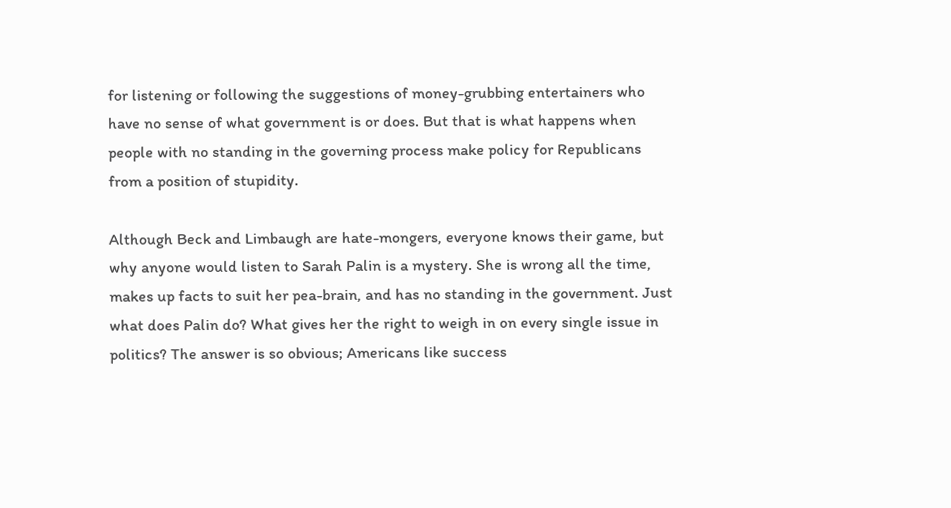for listening or following the suggestions of money-grubbing entertainers who have no sense of what government is or does. But that is what happens when people with no standing in the governing process make policy for Republicans from a position of stupidity.

Although Beck and Limbaugh are hate-mongers, everyone knows their game, but why anyone would listen to Sarah Palin is a mystery. She is wrong all the time, makes up facts to suit her pea-brain, and has no standing in the government. Just what does Palin do? What gives her the right to weigh in on every single issue in politics? The answer is so obvious; Americans like success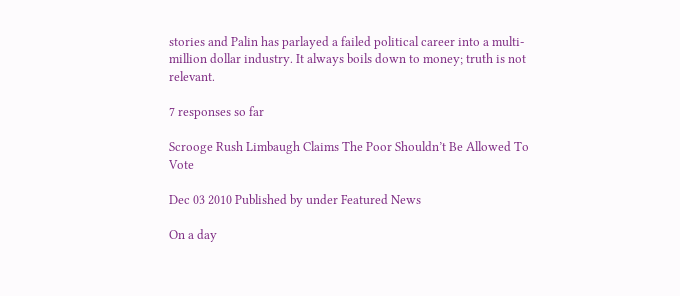stories and Palin has parlayed a failed political career into a multi-million dollar industry. It always boils down to money; truth is not relevant.

7 responses so far

Scrooge Rush Limbaugh Claims The Poor Shouldn’t Be Allowed To Vote

Dec 03 2010 Published by under Featured News

On a day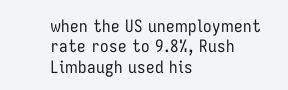when the US unemployment rate rose to 9.8%, Rush Limbaugh used his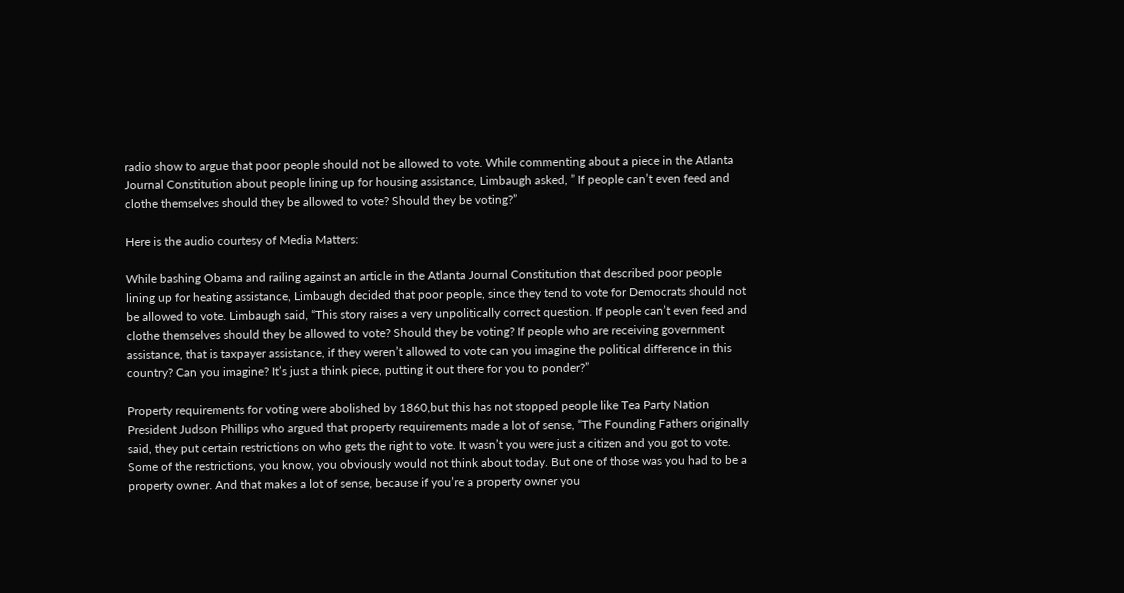radio show to argue that poor people should not be allowed to vote. While commenting about a piece in the Atlanta Journal Constitution about people lining up for housing assistance, Limbaugh asked, ” If people can’t even feed and clothe themselves should they be allowed to vote? Should they be voting?”

Here is the audio courtesy of Media Matters:

While bashing Obama and railing against an article in the Atlanta Journal Constitution that described poor people lining up for heating assistance, Limbaugh decided that poor people, since they tend to vote for Democrats should not be allowed to vote. Limbaugh said, “This story raises a very unpolitically correct question. If people can’t even feed and clothe themselves should they be allowed to vote? Should they be voting? If people who are receiving government assistance, that is taxpayer assistance, if they weren’t allowed to vote can you imagine the political difference in this country? Can you imagine? It’s just a think piece, putting it out there for you to ponder?”

Property requirements for voting were abolished by 1860,but this has not stopped people like Tea Party Nation President Judson Phillips who argued that property requirements made a lot of sense, “The Founding Fathers originally said, they put certain restrictions on who gets the right to vote. It wasn’t you were just a citizen and you got to vote. Some of the restrictions, you know, you obviously would not think about today. But one of those was you had to be a property owner. And that makes a lot of sense, because if you’re a property owner you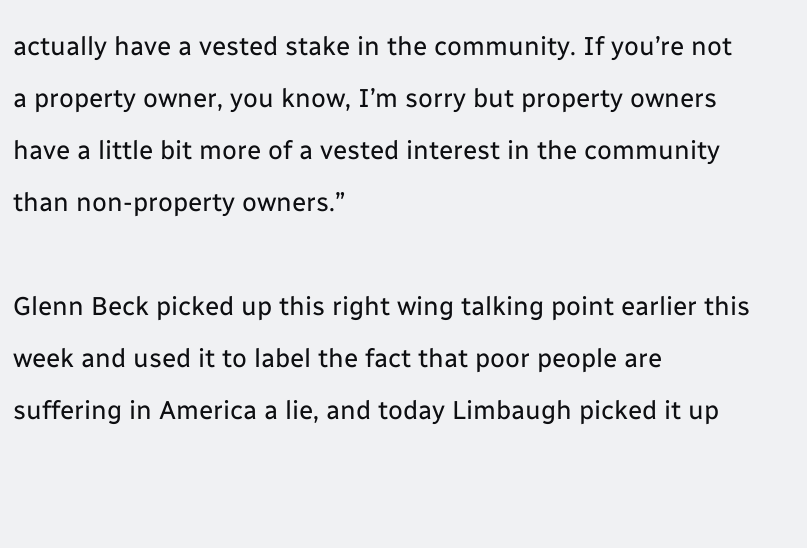actually have a vested stake in the community. If you’re not a property owner, you know, I’m sorry but property owners have a little bit more of a vested interest in the community than non-property owners.”

Glenn Beck picked up this right wing talking point earlier this week and used it to label the fact that poor people are suffering in America a lie, and today Limbaugh picked it up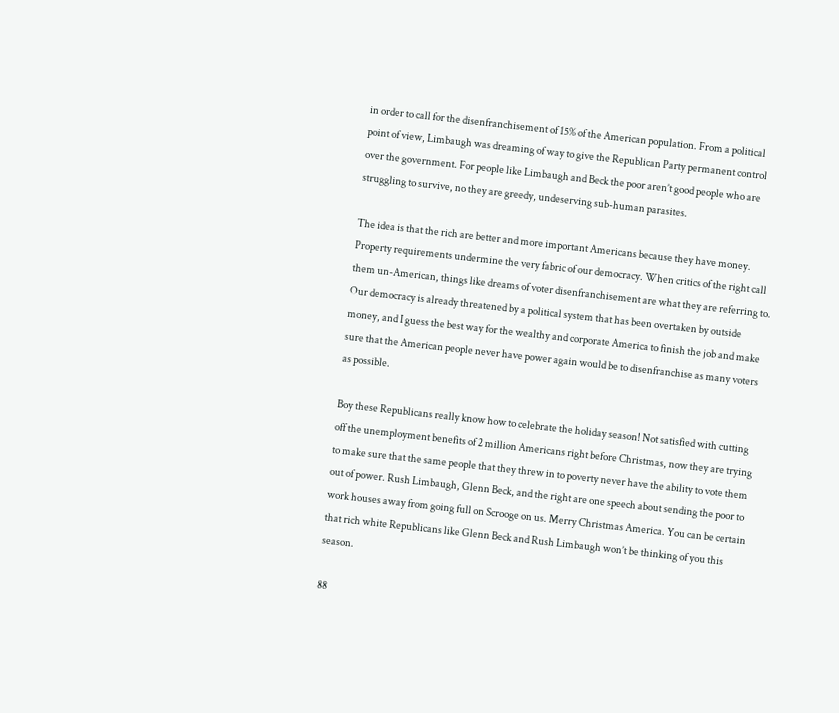in order to call for the disenfranchisement of 15% of the American population. From a political point of view, Limbaugh was dreaming of way to give the Republican Party permanent control over the government. For people like Limbaugh and Beck the poor aren’t good people who are struggling to survive, no they are greedy, undeserving sub-human parasites.

The idea is that the rich are better and more important Americans because they have money. Property requirements undermine the very fabric of our democracy. When critics of the right call them un-American, things like dreams of voter disenfranchisement are what they are referring to. Our democracy is already threatened by a political system that has been overtaken by outside money, and I guess the best way for the wealthy and corporate America to finish the job and make sure that the American people never have power again would be to disenfranchise as many voters as possible.

Boy these Republicans really know how to celebrate the holiday season! Not satisfied with cutting off the unemployment benefits of 2 million Americans right before Christmas, now they are trying to make sure that the same people that they threw in to poverty never have the ability to vote them out of power. Rush Limbaugh, Glenn Beck, and the right are one speech about sending the poor to work houses away from going full on Scrooge on us. Merry Christmas America. You can be certain that rich white Republicans like Glenn Beck and Rush Limbaugh won’t be thinking of you this season.

88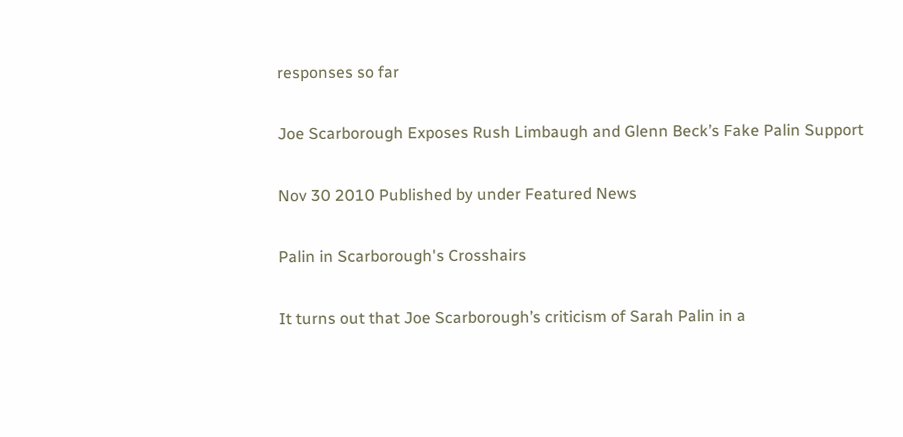responses so far

Joe Scarborough Exposes Rush Limbaugh and Glenn Beck’s Fake Palin Support

Nov 30 2010 Published by under Featured News

Palin in Scarborough's Crosshairs

It turns out that Joe Scarborough’s criticism of Sarah Palin in a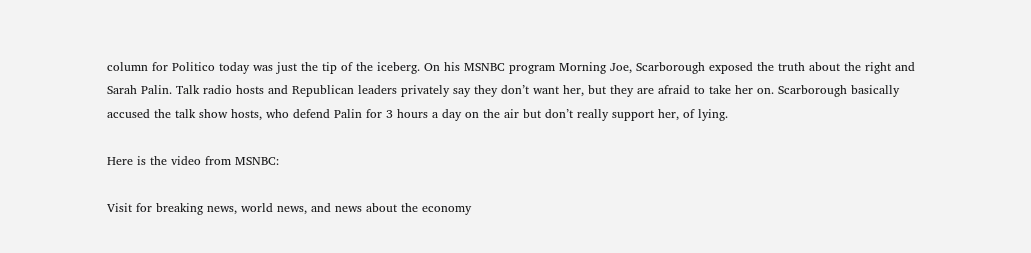column for Politico today was just the tip of the iceberg. On his MSNBC program Morning Joe, Scarborough exposed the truth about the right and Sarah Palin. Talk radio hosts and Republican leaders privately say they don’t want her, but they are afraid to take her on. Scarborough basically accused the talk show hosts, who defend Palin for 3 hours a day on the air but don’t really support her, of lying.

Here is the video from MSNBC:

Visit for breaking news, world news, and news about the economy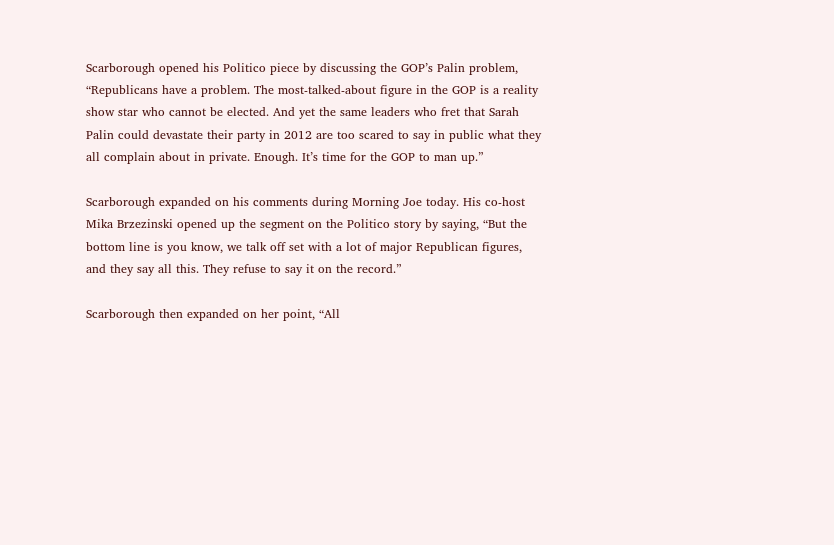Scarborough opened his Politico piece by discussing the GOP’s Palin problem, “Republicans have a problem. The most-talked-about figure in the GOP is a reality show star who cannot be elected. And yet the same leaders who fret that Sarah Palin could devastate their party in 2012 are too scared to say in public what they all complain about in private. Enough. It’s time for the GOP to man up.”

Scarborough expanded on his comments during Morning Joe today. His co-host Mika Brzezinski opened up the segment on the Politico story by saying, “But the bottom line is you know, we talk off set with a lot of major Republican figures, and they say all this. They refuse to say it on the record.”

Scarborough then expanded on her point, “All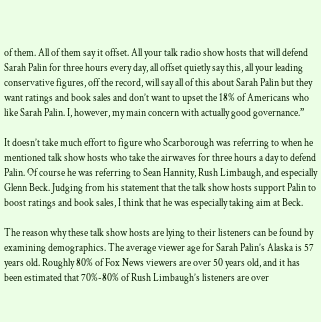of them. All of them say it offset. All your talk radio show hosts that will defend Sarah Palin for three hours every day, all offset quietly say this, all your leading conservative figures, off the record, will say all of this about Sarah Palin but they want ratings and book sales and don’t want to upset the 18% of Americans who like Sarah Palin. I, however, my main concern with actually good governance.”

It doesn’t take much effort to figure who Scarborough was referring to when he mentioned talk show hosts who take the airwaves for three hours a day to defend Palin. Of course he was referring to Sean Hannity, Rush Limbaugh, and especially Glenn Beck. Judging from his statement that the talk show hosts support Palin to boost ratings and book sales, I think that he was especially taking aim at Beck.

The reason why these talk show hosts are lying to their listeners can be found by examining demographics. The average viewer age for Sarah Palin’s Alaska is 57 years old. Roughly 80% of Fox News viewers are over 50 years old, and it has been estimated that 70%-80% of Rush Limbaugh’s listeners are over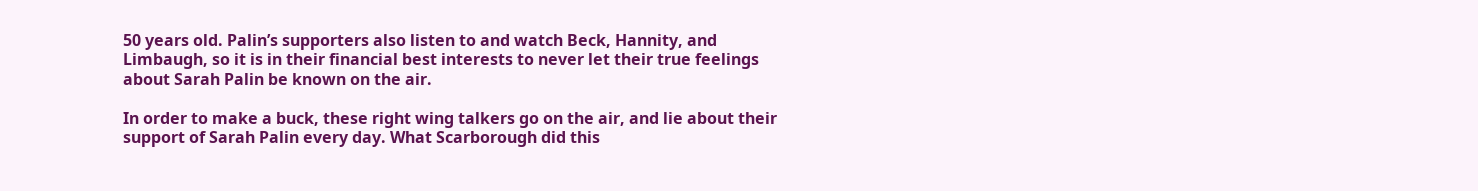50 years old. Palin’s supporters also listen to and watch Beck, Hannity, and Limbaugh, so it is in their financial best interests to never let their true feelings about Sarah Palin be known on the air.

In order to make a buck, these right wing talkers go on the air, and lie about their support of Sarah Palin every day. What Scarborough did this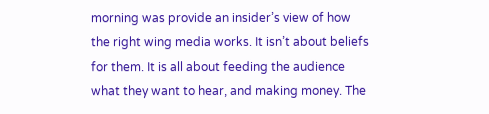morning was provide an insider’s view of how the right wing media works. It isn’t about beliefs for them. It is all about feeding the audience what they want to hear, and making money. The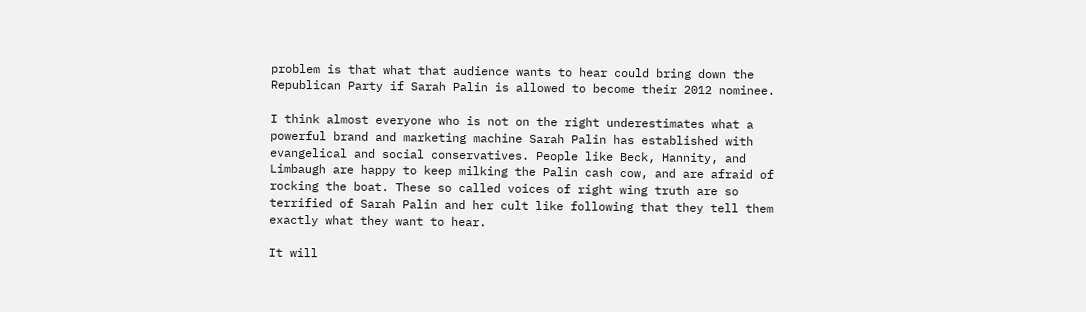problem is that what that audience wants to hear could bring down the Republican Party if Sarah Palin is allowed to become their 2012 nominee.

I think almost everyone who is not on the right underestimates what a powerful brand and marketing machine Sarah Palin has established with evangelical and social conservatives. People like Beck, Hannity, and Limbaugh are happy to keep milking the Palin cash cow, and are afraid of rocking the boat. These so called voices of right wing truth are so terrified of Sarah Palin and her cult like following that they tell them exactly what they want to hear.

It will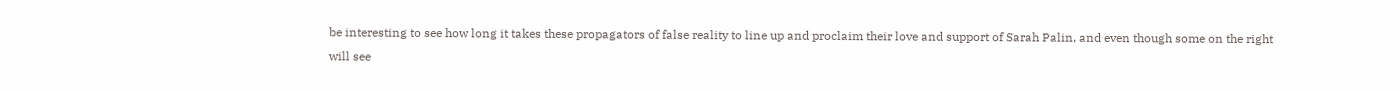be interesting to see how long it takes these propagators of false reality to line up and proclaim their love and support of Sarah Palin, and even though some on the right will see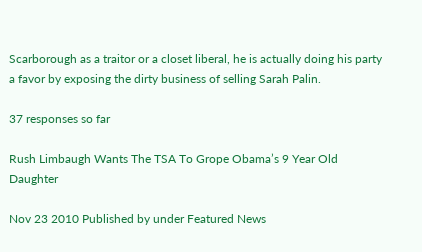Scarborough as a traitor or a closet liberal, he is actually doing his party a favor by exposing the dirty business of selling Sarah Palin.

37 responses so far

Rush Limbaugh Wants The TSA To Grope Obama’s 9 Year Old Daughter

Nov 23 2010 Published by under Featured News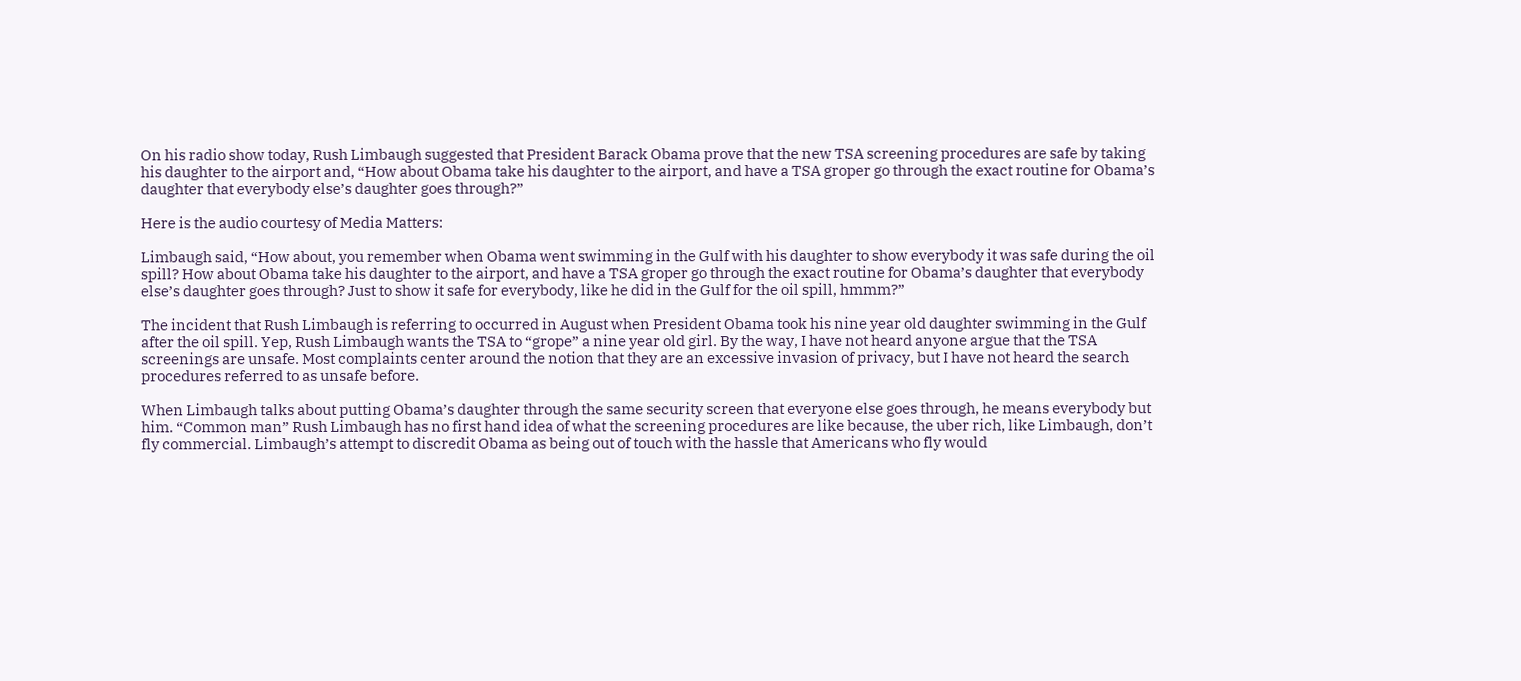On his radio show today, Rush Limbaugh suggested that President Barack Obama prove that the new TSA screening procedures are safe by taking his daughter to the airport and, “How about Obama take his daughter to the airport, and have a TSA groper go through the exact routine for Obama’s daughter that everybody else’s daughter goes through?”

Here is the audio courtesy of Media Matters:

Limbaugh said, “How about, you remember when Obama went swimming in the Gulf with his daughter to show everybody it was safe during the oil spill? How about Obama take his daughter to the airport, and have a TSA groper go through the exact routine for Obama’s daughter that everybody else’s daughter goes through? Just to show it safe for everybody, like he did in the Gulf for the oil spill, hmmm?”

The incident that Rush Limbaugh is referring to occurred in August when President Obama took his nine year old daughter swimming in the Gulf after the oil spill. Yep, Rush Limbaugh wants the TSA to “grope” a nine year old girl. By the way, I have not heard anyone argue that the TSA screenings are unsafe. Most complaints center around the notion that they are an excessive invasion of privacy, but I have not heard the search procedures referred to as unsafe before.

When Limbaugh talks about putting Obama’s daughter through the same security screen that everyone else goes through, he means everybody but him. “Common man” Rush Limbaugh has no first hand idea of what the screening procedures are like because, the uber rich, like Limbaugh, don’t fly commercial. Limbaugh’s attempt to discredit Obama as being out of touch with the hassle that Americans who fly would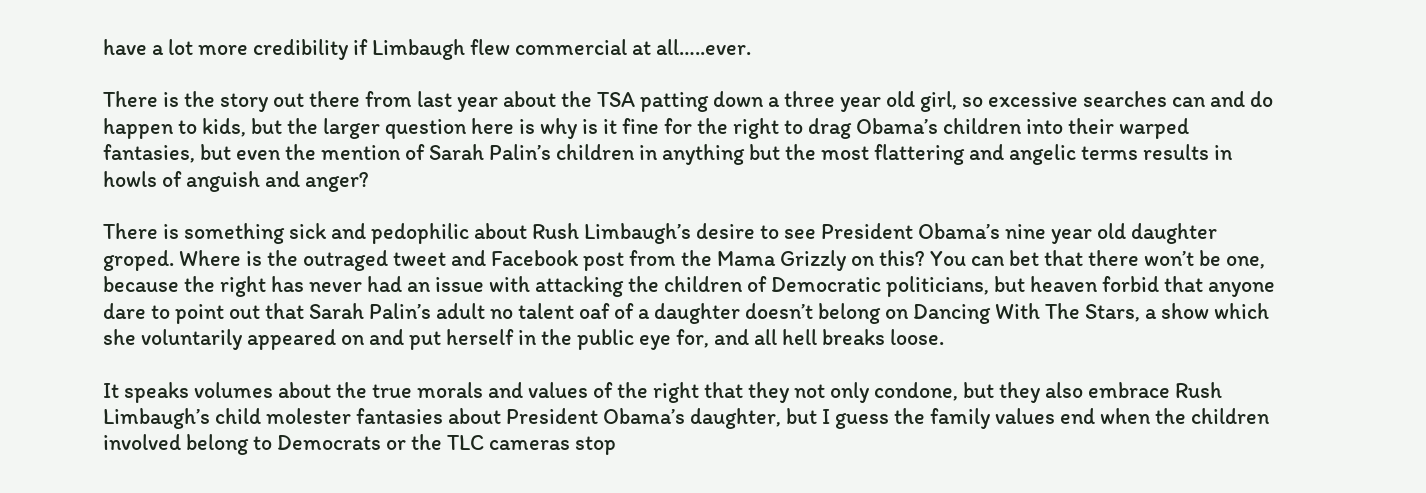have a lot more credibility if Limbaugh flew commercial at all…..ever.

There is the story out there from last year about the TSA patting down a three year old girl, so excessive searches can and do happen to kids, but the larger question here is why is it fine for the right to drag Obama’s children into their warped fantasies, but even the mention of Sarah Palin’s children in anything but the most flattering and angelic terms results in howls of anguish and anger?

There is something sick and pedophilic about Rush Limbaugh’s desire to see President Obama’s nine year old daughter groped. Where is the outraged tweet and Facebook post from the Mama Grizzly on this? You can bet that there won’t be one, because the right has never had an issue with attacking the children of Democratic politicians, but heaven forbid that anyone dare to point out that Sarah Palin’s adult no talent oaf of a daughter doesn’t belong on Dancing With The Stars, a show which she voluntarily appeared on and put herself in the public eye for, and all hell breaks loose.

It speaks volumes about the true morals and values of the right that they not only condone, but they also embrace Rush Limbaugh’s child molester fantasies about President Obama’s daughter, but I guess the family values end when the children involved belong to Democrats or the TLC cameras stop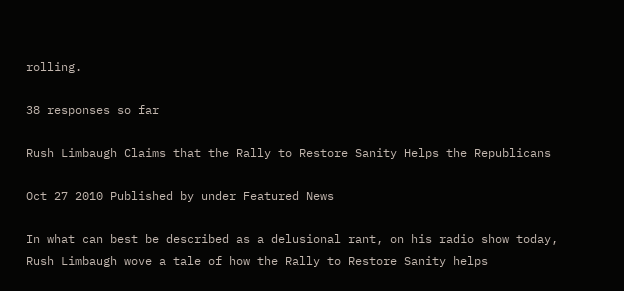rolling.

38 responses so far

Rush Limbaugh Claims that the Rally to Restore Sanity Helps the Republicans

Oct 27 2010 Published by under Featured News

In what can best be described as a delusional rant, on his radio show today, Rush Limbaugh wove a tale of how the Rally to Restore Sanity helps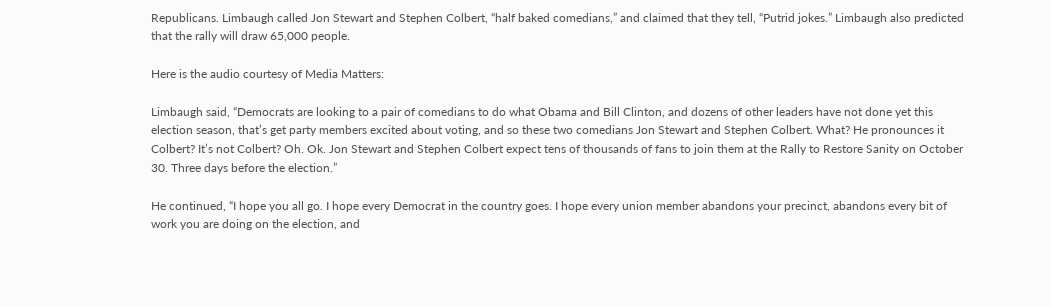Republicans. Limbaugh called Jon Stewart and Stephen Colbert, “half baked comedians,” and claimed that they tell, “Putrid jokes.” Limbaugh also predicted that the rally will draw 65,000 people.

Here is the audio courtesy of Media Matters:

Limbaugh said, “Democrats are looking to a pair of comedians to do what Obama and Bill Clinton, and dozens of other leaders have not done yet this election season, that’s get party members excited about voting, and so these two comedians Jon Stewart and Stephen Colbert. What? He pronounces it Colbert? It’s not Colbert? Oh. Ok. Jon Stewart and Stephen Colbert expect tens of thousands of fans to join them at the Rally to Restore Sanity on October 30. Three days before the election.”

He continued, “I hope you all go. I hope every Democrat in the country goes. I hope every union member abandons your precinct, abandons every bit of work you are doing on the election, and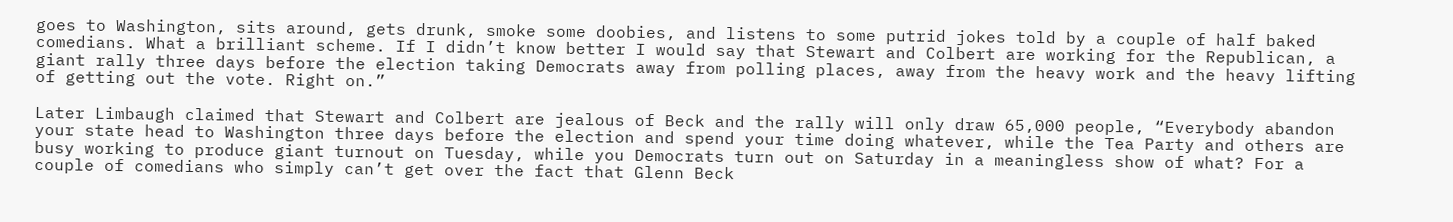goes to Washington, sits around, gets drunk, smoke some doobies, and listens to some putrid jokes told by a couple of half baked comedians. What a brilliant scheme. If I didn’t know better I would say that Stewart and Colbert are working for the Republican, a giant rally three days before the election taking Democrats away from polling places, away from the heavy work and the heavy lifting of getting out the vote. Right on.”

Later Limbaugh claimed that Stewart and Colbert are jealous of Beck and the rally will only draw 65,000 people, “Everybody abandon your state head to Washington three days before the election and spend your time doing whatever, while the Tea Party and others are busy working to produce giant turnout on Tuesday, while you Democrats turn out on Saturday in a meaningless show of what? For a couple of comedians who simply can’t get over the fact that Glenn Beck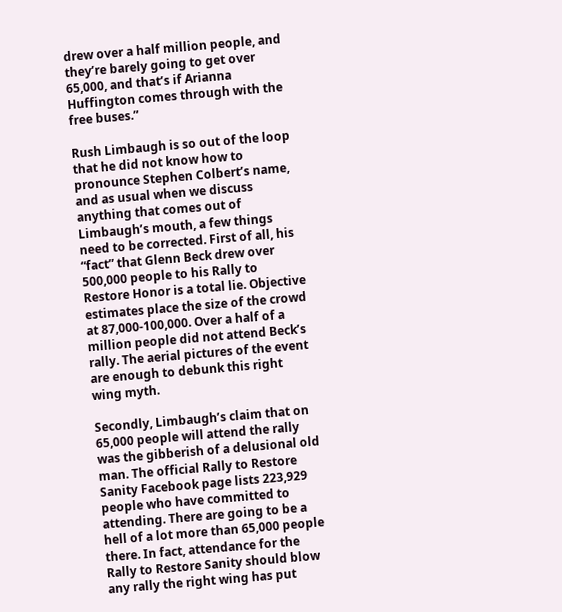drew over a half million people, and they’re barely going to get over 65,000, and that’s if Arianna Huffington comes through with the free buses.”

Rush Limbaugh is so out of the loop that he did not know how to pronounce Stephen Colbert’s name, and as usual when we discuss anything that comes out of Limbaugh’s mouth, a few things need to be corrected. First of all, his “fact” that Glenn Beck drew over 500,000 people to his Rally to Restore Honor is a total lie. Objective estimates place the size of the crowd at 87,000-100,000. Over a half of a million people did not attend Beck’s rally. The aerial pictures of the event are enough to debunk this right wing myth.

Secondly, Limbaugh’s claim that on 65,000 people will attend the rally was the gibberish of a delusional old man. The official Rally to Restore Sanity Facebook page lists 223,929 people who have committed to attending. There are going to be a hell of a lot more than 65,000 people there. In fact, attendance for the Rally to Restore Sanity should blow any rally the right wing has put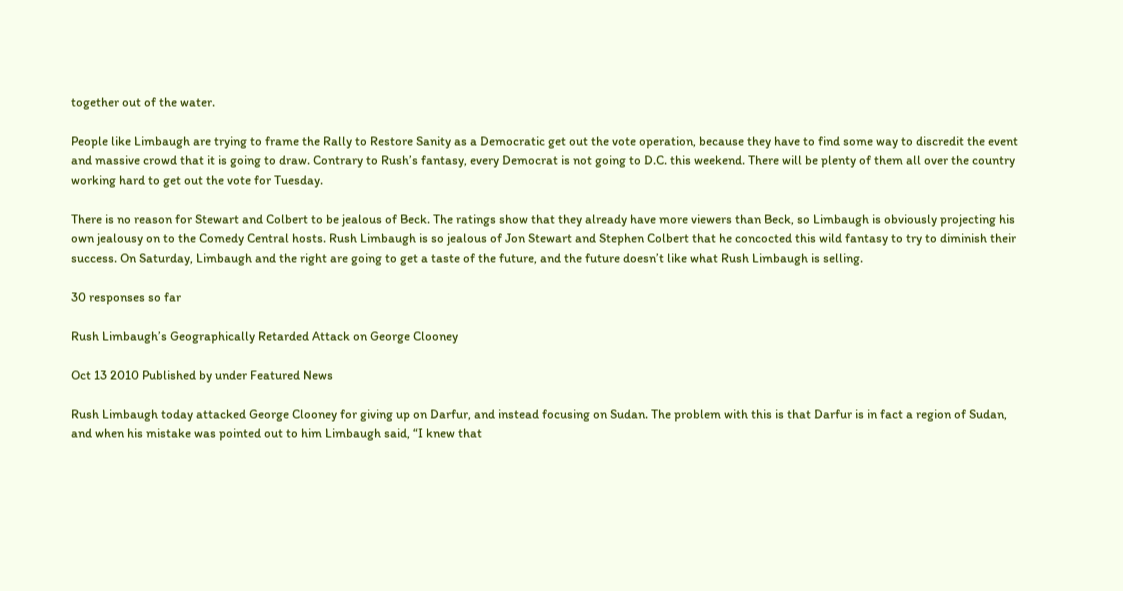together out of the water.

People like Limbaugh are trying to frame the Rally to Restore Sanity as a Democratic get out the vote operation, because they have to find some way to discredit the event and massive crowd that it is going to draw. Contrary to Rush’s fantasy, every Democrat is not going to D.C. this weekend. There will be plenty of them all over the country working hard to get out the vote for Tuesday.

There is no reason for Stewart and Colbert to be jealous of Beck. The ratings show that they already have more viewers than Beck, so Limbaugh is obviously projecting his own jealousy on to the Comedy Central hosts. Rush Limbaugh is so jealous of Jon Stewart and Stephen Colbert that he concocted this wild fantasy to try to diminish their success. On Saturday, Limbaugh and the right are going to get a taste of the future, and the future doesn’t like what Rush Limbaugh is selling.

30 responses so far

Rush Limbaugh’s Geographically Retarded Attack on George Clooney

Oct 13 2010 Published by under Featured News

Rush Limbaugh today attacked George Clooney for giving up on Darfur, and instead focusing on Sudan. The problem with this is that Darfur is in fact a region of Sudan, and when his mistake was pointed out to him Limbaugh said, “I knew that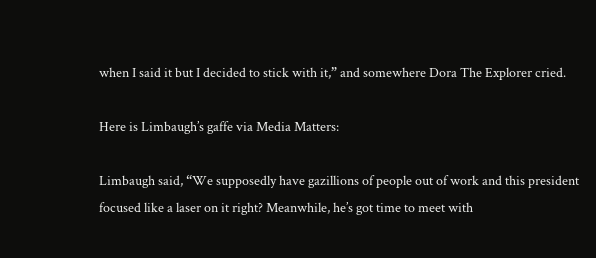when I said it but I decided to stick with it,” and somewhere Dora The Explorer cried.

Here is Limbaugh’s gaffe via Media Matters:

Limbaugh said, “We supposedly have gazillions of people out of work and this president focused like a laser on it right? Meanwhile, he’s got time to meet with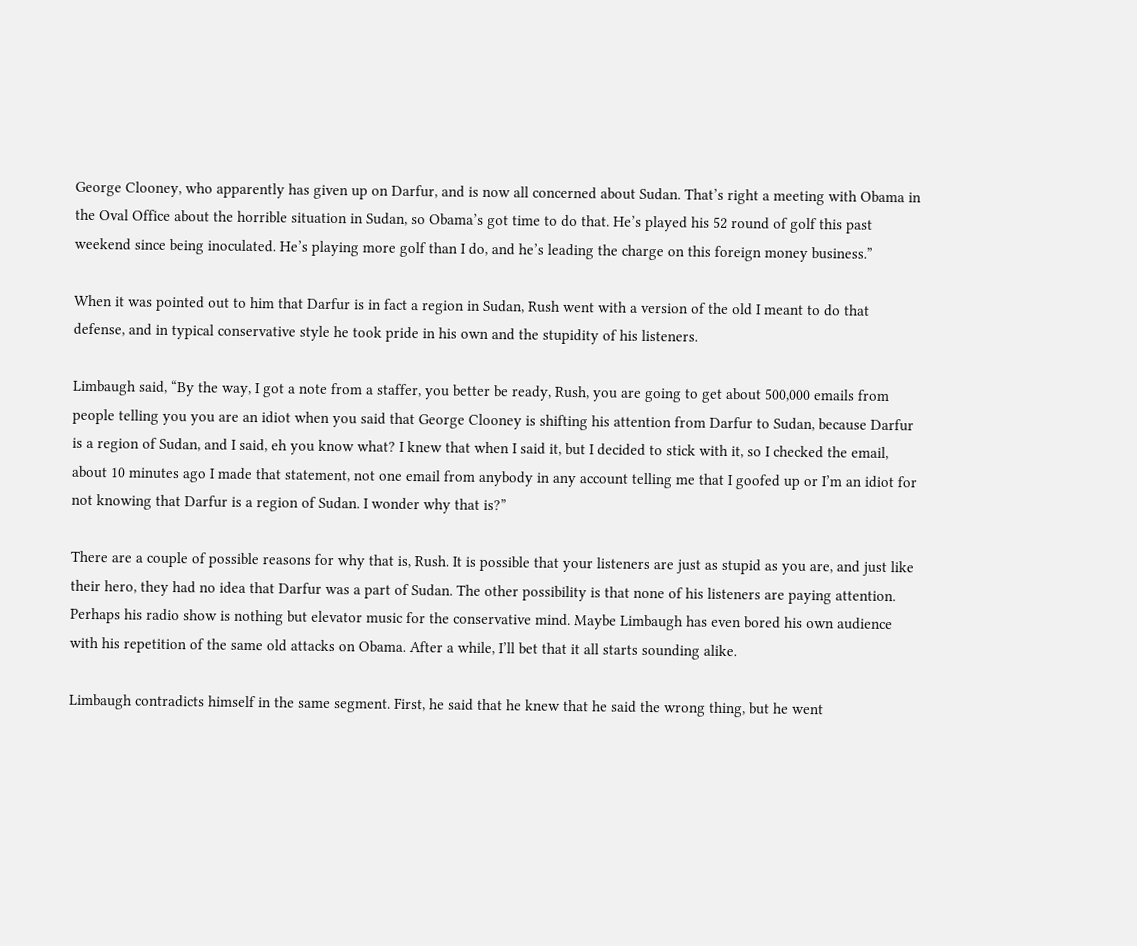George Clooney, who apparently has given up on Darfur, and is now all concerned about Sudan. That’s right a meeting with Obama in the Oval Office about the horrible situation in Sudan, so Obama’s got time to do that. He’s played his 52 round of golf this past weekend since being inoculated. He’s playing more golf than I do, and he’s leading the charge on this foreign money business.”

When it was pointed out to him that Darfur is in fact a region in Sudan, Rush went with a version of the old I meant to do that defense, and in typical conservative style he took pride in his own and the stupidity of his listeners.

Limbaugh said, “By the way, I got a note from a staffer, you better be ready, Rush, you are going to get about 500,000 emails from people telling you you are an idiot when you said that George Clooney is shifting his attention from Darfur to Sudan, because Darfur is a region of Sudan, and I said, eh you know what? I knew that when I said it, but I decided to stick with it, so I checked the email, about 10 minutes ago I made that statement, not one email from anybody in any account telling me that I goofed up or I’m an idiot for not knowing that Darfur is a region of Sudan. I wonder why that is?”

There are a couple of possible reasons for why that is, Rush. It is possible that your listeners are just as stupid as you are, and just like their hero, they had no idea that Darfur was a part of Sudan. The other possibility is that none of his listeners are paying attention. Perhaps his radio show is nothing but elevator music for the conservative mind. Maybe Limbaugh has even bored his own audience with his repetition of the same old attacks on Obama. After a while, I’ll bet that it all starts sounding alike.

Limbaugh contradicts himself in the same segment. First, he said that he knew that he said the wrong thing, but he went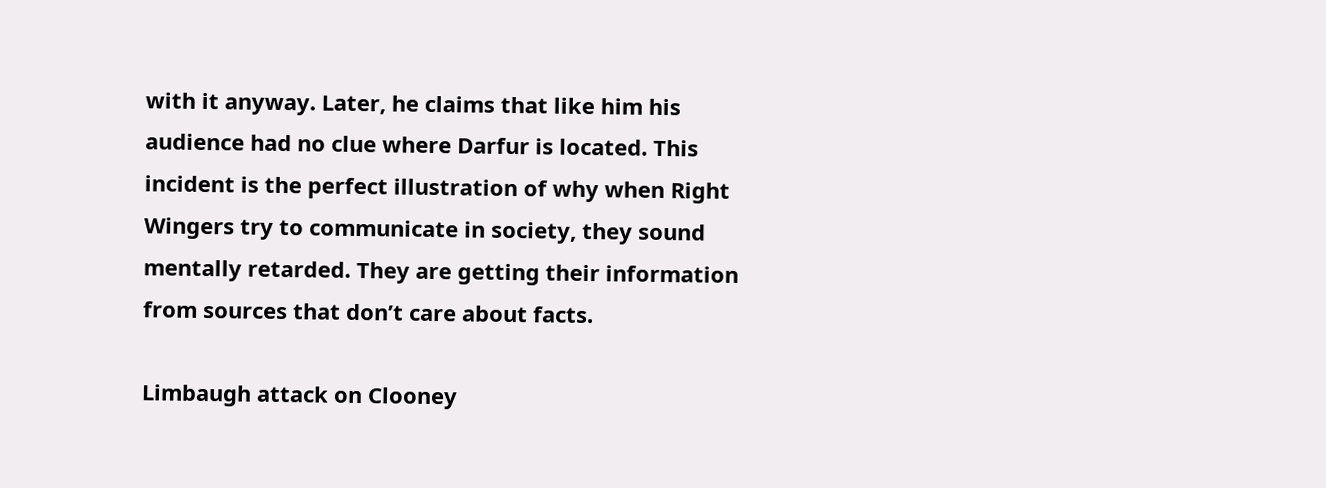with it anyway. Later, he claims that like him his audience had no clue where Darfur is located. This incident is the perfect illustration of why when Right Wingers try to communicate in society, they sound mentally retarded. They are getting their information from sources that don’t care about facts.

Limbaugh attack on Clooney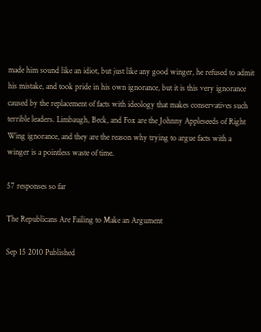made him sound like an idiot, but just like any good winger, he refused to admit his mistake, and took pride in his own ignorance, but it is this very ignorance caused by the replacement of facts with ideology that makes conservatives such terrible leaders. Limbaugh, Beck, and Fox are the Johnny Appleseeds of Right Wing ignorance, and they are the reason why trying to argue facts with a winger is a pointless waste of time.

57 responses so far

The Republicans Are Failing to Make an Argument

Sep 15 2010 Published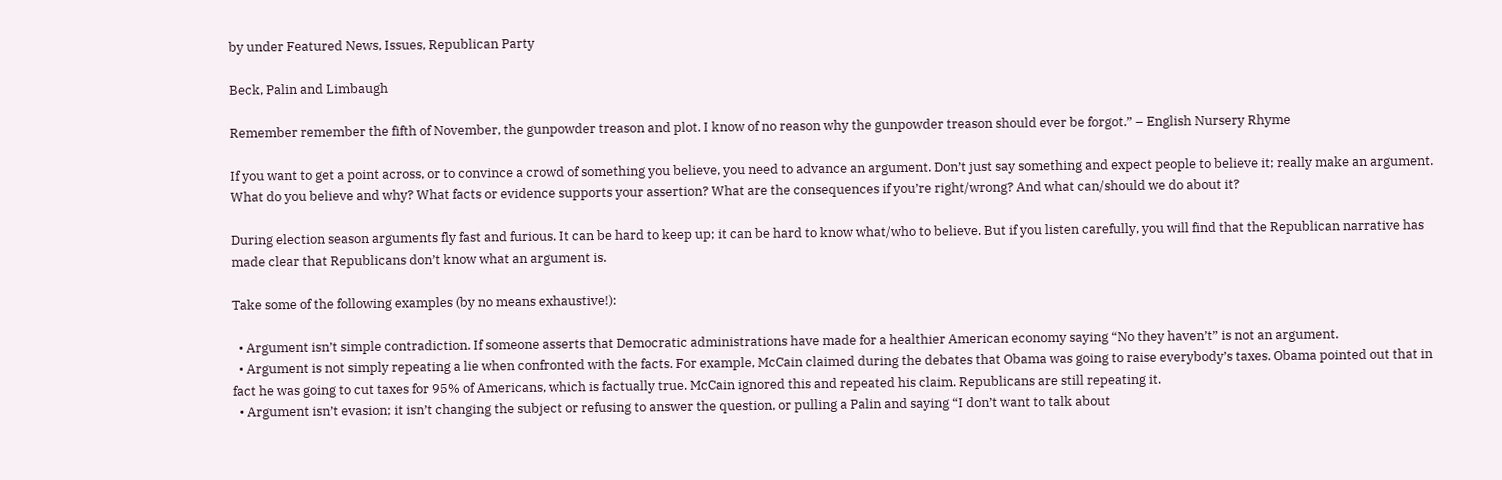by under Featured News, Issues, Republican Party

Beck, Palin and Limbaugh

Remember remember the fifth of November, the gunpowder treason and plot. I know of no reason why the gunpowder treason should ever be forgot.” – English Nursery Rhyme

If you want to get a point across, or to convince a crowd of something you believe, you need to advance an argument. Don’t just say something and expect people to believe it; really make an argument. What do you believe and why? What facts or evidence supports your assertion? What are the consequences if you’re right/wrong? And what can/should we do about it?

During election season arguments fly fast and furious. It can be hard to keep up; it can be hard to know what/who to believe. But if you listen carefully, you will find that the Republican narrative has made clear that Republicans don’t know what an argument is.

Take some of the following examples (by no means exhaustive!):

  • Argument isn’t simple contradiction. If someone asserts that Democratic administrations have made for a healthier American economy saying “No they haven’t” is not an argument.
  • Argument is not simply repeating a lie when confronted with the facts. For example, McCain claimed during the debates that Obama was going to raise everybody’s taxes. Obama pointed out that in fact he was going to cut taxes for 95% of Americans, which is factually true. McCain ignored this and repeated his claim. Republicans are still repeating it.
  • Argument isn’t evasion; it isn’t changing the subject or refusing to answer the question, or pulling a Palin and saying “I don’t want to talk about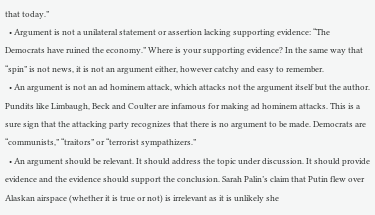that today.”
  • Argument is not a unilateral statement or assertion lacking supporting evidence: “The Democrats have ruined the economy.” Where is your supporting evidence? In the same way that “spin” is not news, it is not an argument either, however catchy and easy to remember.
  • An argument is not an ad hominem attack, which attacks not the argument itself but the author. Pundits like Limbaugh, Beck and Coulter are infamous for making ad hominem attacks. This is a sure sign that the attacking party recognizes that there is no argument to be made. Democrats are “communists,” “traitors” or “terrorist sympathizers.”
  • An argument should be relevant. It should address the topic under discussion. It should provide evidence and the evidence should support the conclusion. Sarah Palin’s claim that Putin flew over Alaskan airspace (whether it is true or not) is irrelevant as it is unlikely she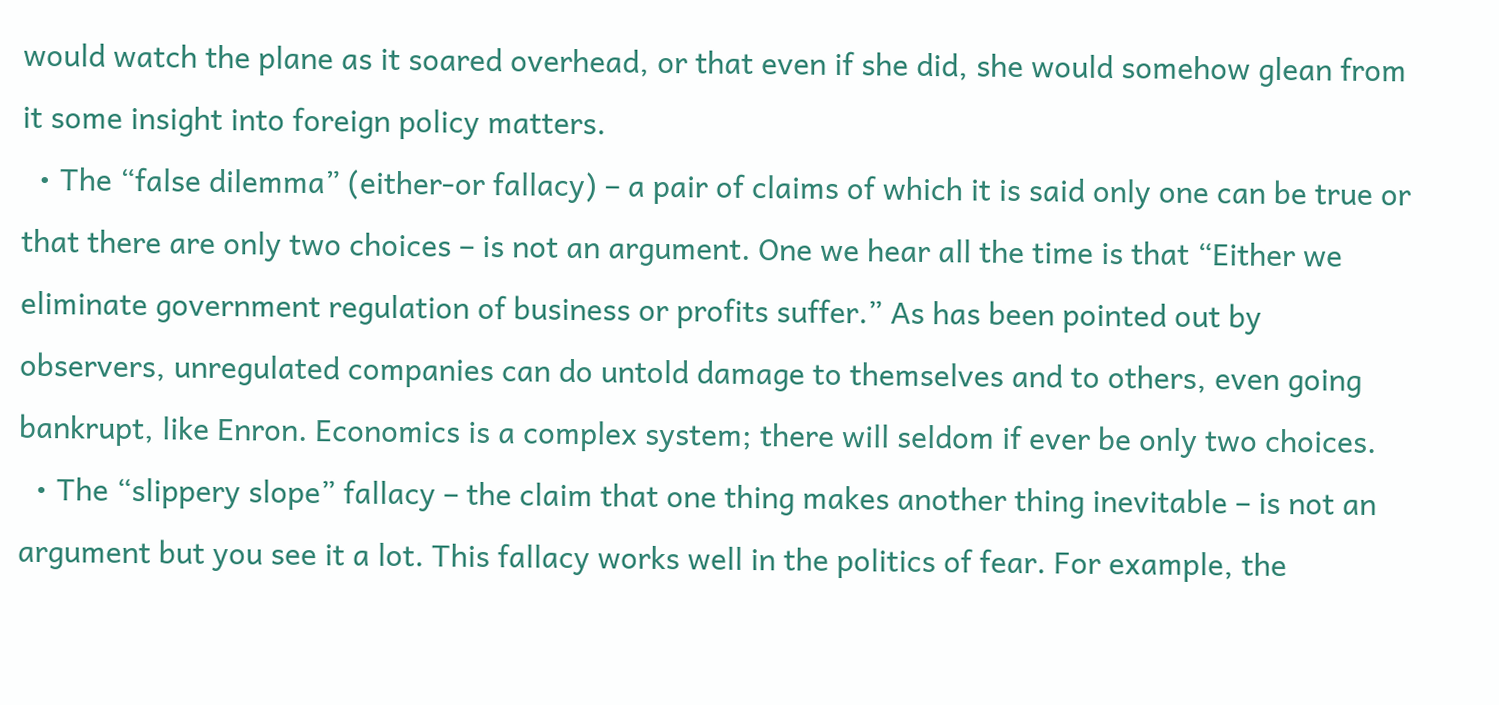would watch the plane as it soared overhead, or that even if she did, she would somehow glean from it some insight into foreign policy matters.
  • The “false dilemma” (either-or fallacy) – a pair of claims of which it is said only one can be true or that there are only two choices – is not an argument. One we hear all the time is that “Either we eliminate government regulation of business or profits suffer.” As has been pointed out by observers, unregulated companies can do untold damage to themselves and to others, even going bankrupt, like Enron. Economics is a complex system; there will seldom if ever be only two choices.
  • The “slippery slope” fallacy – the claim that one thing makes another thing inevitable – is not an argument but you see it a lot. This fallacy works well in the politics of fear. For example, the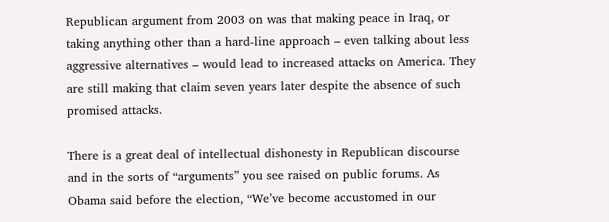Republican argument from 2003 on was that making peace in Iraq, or taking anything other than a hard-line approach – even talking about less aggressive alternatives – would lead to increased attacks on America. They are still making that claim seven years later despite the absence of such promised attacks.

There is a great deal of intellectual dishonesty in Republican discourse and in the sorts of “arguments” you see raised on public forums. As Obama said before the election, “We’ve become accustomed in our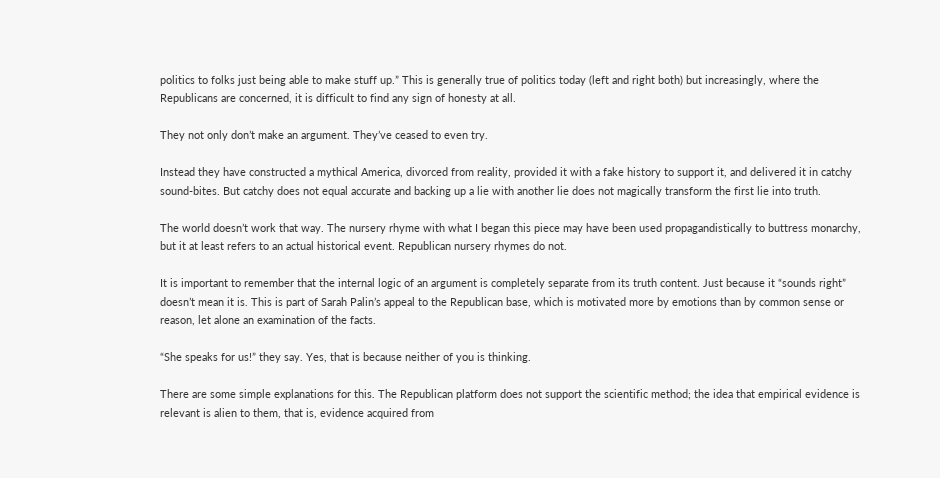politics to folks just being able to make stuff up.” This is generally true of politics today (left and right both) but increasingly, where the Republicans are concerned, it is difficult to find any sign of honesty at all.

They not only don’t make an argument. They’ve ceased to even try.

Instead they have constructed a mythical America, divorced from reality, provided it with a fake history to support it, and delivered it in catchy sound-bites. But catchy does not equal accurate and backing up a lie with another lie does not magically transform the first lie into truth.

The world doesn’t work that way. The nursery rhyme with what I began this piece may have been used propagandistically to buttress monarchy, but it at least refers to an actual historical event. Republican nursery rhymes do not.

It is important to remember that the internal logic of an argument is completely separate from its truth content. Just because it “sounds right” doesn’t mean it is. This is part of Sarah Palin’s appeal to the Republican base, which is motivated more by emotions than by common sense or reason, let alone an examination of the facts.

“She speaks for us!” they say. Yes, that is because neither of you is thinking.

There are some simple explanations for this. The Republican platform does not support the scientific method; the idea that empirical evidence is relevant is alien to them, that is, evidence acquired from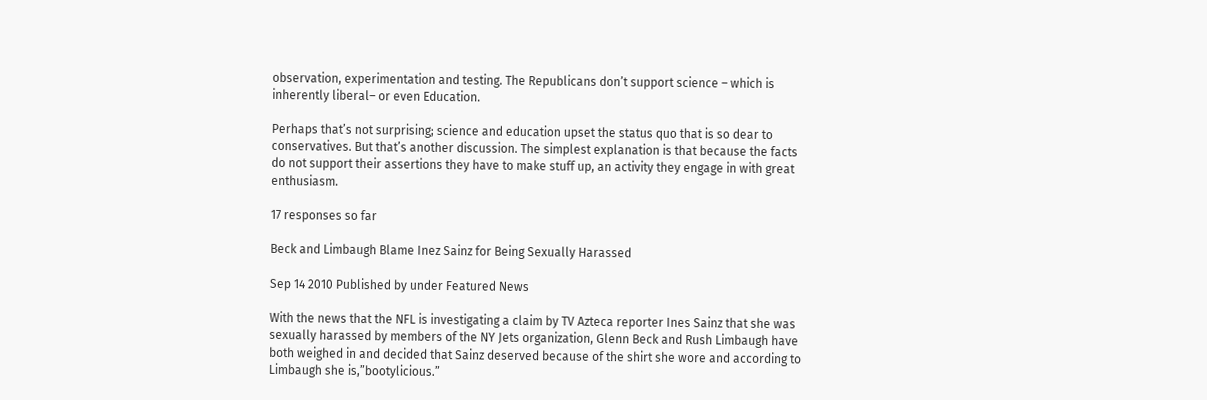observation, experimentation and testing. The Republicans don’t support science – which is inherently liberal– or even Education.

Perhaps that’s not surprising; science and education upset the status quo that is so dear to conservatives. But that’s another discussion. The simplest explanation is that because the facts do not support their assertions they have to make stuff up, an activity they engage in with great enthusiasm.

17 responses so far

Beck and Limbaugh Blame Inez Sainz for Being Sexually Harassed

Sep 14 2010 Published by under Featured News

With the news that the NFL is investigating a claim by TV Azteca reporter Ines Sainz that she was sexually harassed by members of the NY Jets organization, Glenn Beck and Rush Limbaugh have both weighed in and decided that Sainz deserved because of the shirt she wore and according to Limbaugh she is,”bootylicious.”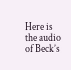Here is the audio of Beck’s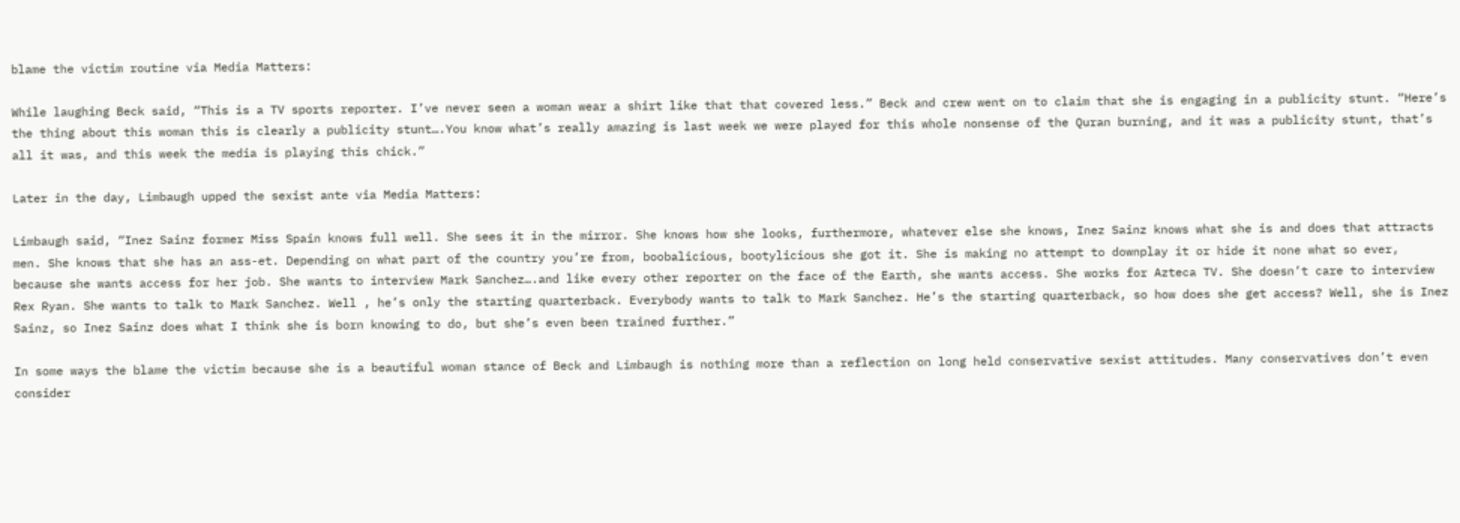blame the victim routine via Media Matters:

While laughing Beck said, “This is a TV sports reporter. I’ve never seen a woman wear a shirt like that that covered less.” Beck and crew went on to claim that she is engaging in a publicity stunt. “Here’s the thing about this woman this is clearly a publicity stunt….You know what’s really amazing is last week we were played for this whole nonsense of the Quran burning, and it was a publicity stunt, that’s all it was, and this week the media is playing this chick.”

Later in the day, Limbaugh upped the sexist ante via Media Matters:

Limbaugh said, “Inez Sainz former Miss Spain knows full well. She sees it in the mirror. She knows how she looks, furthermore, whatever else she knows, Inez Sainz knows what she is and does that attracts men. She knows that she has an ass-et. Depending on what part of the country you’re from, boobalicious, bootylicious she got it. She is making no attempt to downplay it or hide it none what so ever, because she wants access for her job. She wants to interview Mark Sanchez….and like every other reporter on the face of the Earth, she wants access. She works for Azteca TV. She doesn’t care to interview Rex Ryan. She wants to talk to Mark Sanchez. Well , he’s only the starting quarterback. Everybody wants to talk to Mark Sanchez. He’s the starting quarterback, so how does she get access? Well, she is Inez Sainz, so Inez Sainz does what I think she is born knowing to do, but she’s even been trained further.”

In some ways the blame the victim because she is a beautiful woman stance of Beck and Limbaugh is nothing more than a reflection on long held conservative sexist attitudes. Many conservatives don’t even consider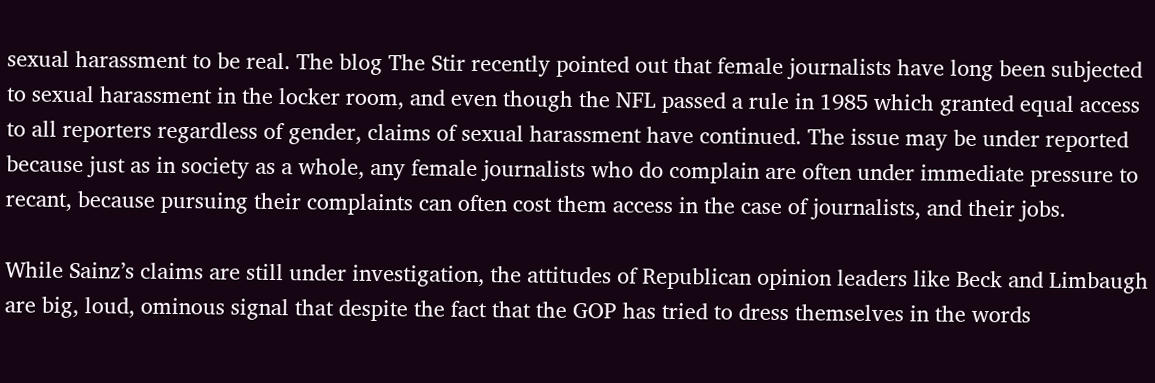sexual harassment to be real. The blog The Stir recently pointed out that female journalists have long been subjected to sexual harassment in the locker room, and even though the NFL passed a rule in 1985 which granted equal access to all reporters regardless of gender, claims of sexual harassment have continued. The issue may be under reported because just as in society as a whole, any female journalists who do complain are often under immediate pressure to recant, because pursuing their complaints can often cost them access in the case of journalists, and their jobs.

While Sainz’s claims are still under investigation, the attitudes of Republican opinion leaders like Beck and Limbaugh are big, loud, ominous signal that despite the fact that the GOP has tried to dress themselves in the words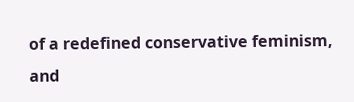of a redefined conservative feminism, and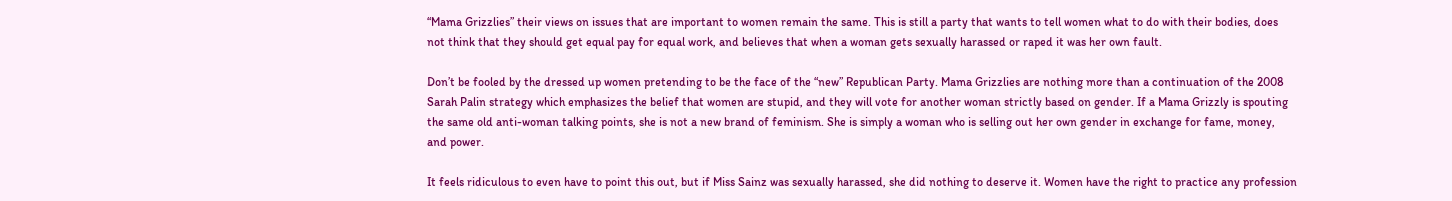“Mama Grizzlies” their views on issues that are important to women remain the same. This is still a party that wants to tell women what to do with their bodies, does not think that they should get equal pay for equal work, and believes that when a woman gets sexually harassed or raped it was her own fault.

Don’t be fooled by the dressed up women pretending to be the face of the “new” Republican Party. Mama Grizzlies are nothing more than a continuation of the 2008 Sarah Palin strategy which emphasizes the belief that women are stupid, and they will vote for another woman strictly based on gender. If a Mama Grizzly is spouting the same old anti-woman talking points, she is not a new brand of feminism. She is simply a woman who is selling out her own gender in exchange for fame, money, and power.

It feels ridiculous to even have to point this out, but if Miss Sainz was sexually harassed, she did nothing to deserve it. Women have the right to practice any profession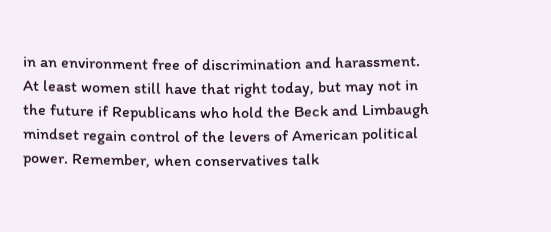in an environment free of discrimination and harassment. At least women still have that right today, but may not in the future if Republicans who hold the Beck and Limbaugh mindset regain control of the levers of American political power. Remember, when conservatives talk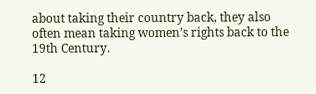about taking their country back, they also often mean taking women’s rights back to the 19th Century.

12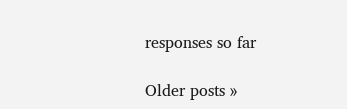responses so far

Older posts »